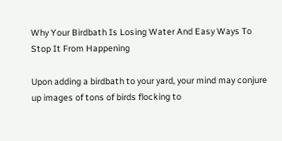Why Your Birdbath Is Losing Water And Easy Ways To Stop It From Happening

Upon adding a birdbath to your yard, your mind may conjure up images of tons of birds flocking to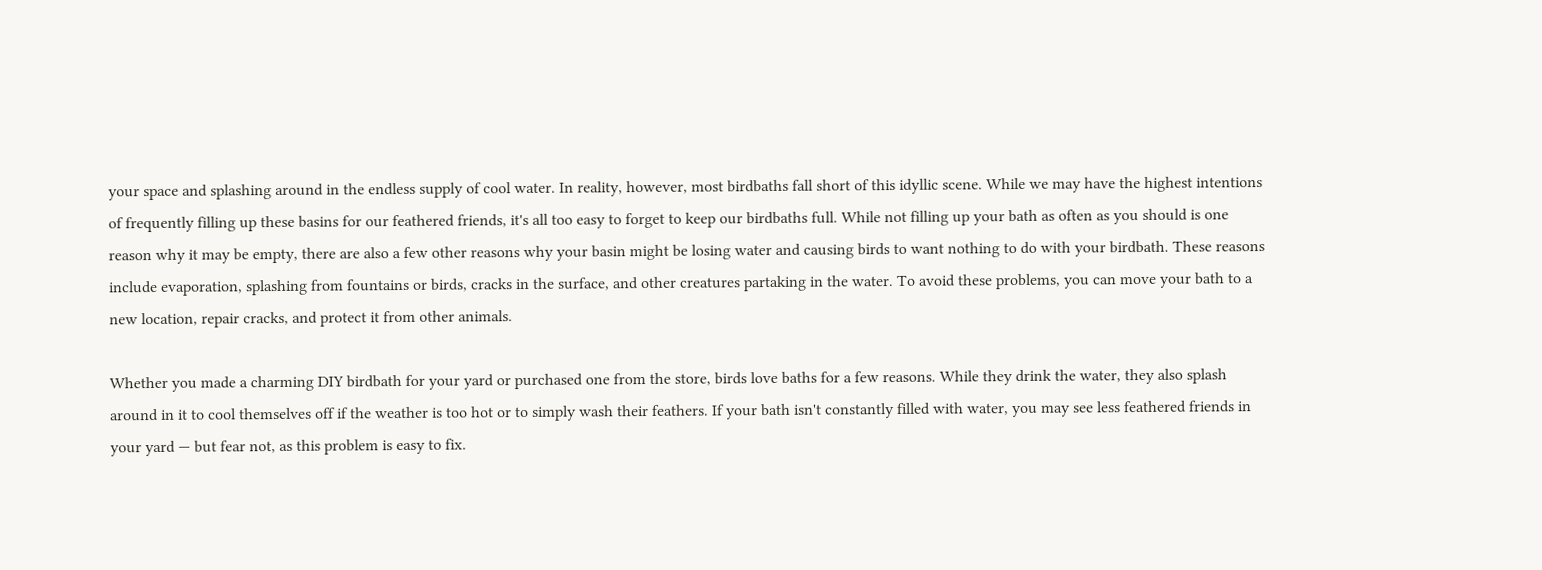your space and splashing around in the endless supply of cool water. In reality, however, most birdbaths fall short of this idyllic scene. While we may have the highest intentions of frequently filling up these basins for our feathered friends, it's all too easy to forget to keep our birdbaths full. While not filling up your bath as often as you should is one reason why it may be empty, there are also a few other reasons why your basin might be losing water and causing birds to want nothing to do with your birdbath. These reasons include evaporation, splashing from fountains or birds, cracks in the surface, and other creatures partaking in the water. To avoid these problems, you can move your bath to a new location, repair cracks, and protect it from other animals.

Whether you made a charming DIY birdbath for your yard or purchased one from the store, birds love baths for a few reasons. While they drink the water, they also splash around in it to cool themselves off if the weather is too hot or to simply wash their feathers. If your bath isn't constantly filled with water, you may see less feathered friends in your yard — but fear not, as this problem is easy to fix.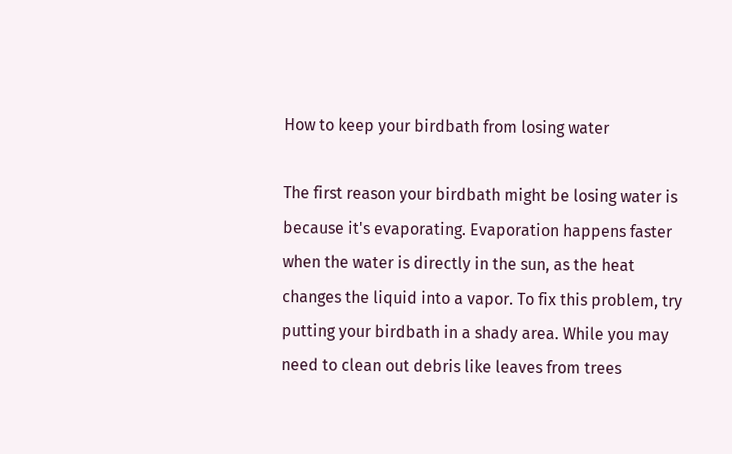How to keep your birdbath from losing water

The first reason your birdbath might be losing water is because it's evaporating. Evaporation happens faster when the water is directly in the sun, as the heat changes the liquid into a vapor. To fix this problem, try putting your birdbath in a shady area. While you may need to clean out debris like leaves from trees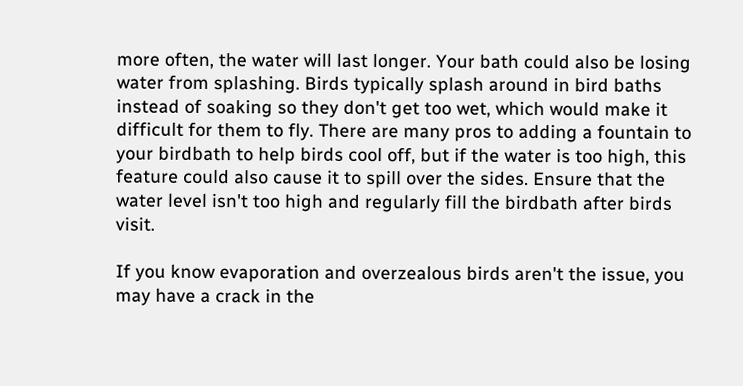more often, the water will last longer. Your bath could also be losing water from splashing. Birds typically splash around in bird baths instead of soaking so they don't get too wet, which would make it difficult for them to fly. There are many pros to adding a fountain to your birdbath to help birds cool off, but if the water is too high, this feature could also cause it to spill over the sides. Ensure that the water level isn't too high and regularly fill the birdbath after birds visit.

If you know evaporation and overzealous birds aren't the issue, you may have a crack in the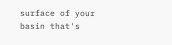surface of your basin that's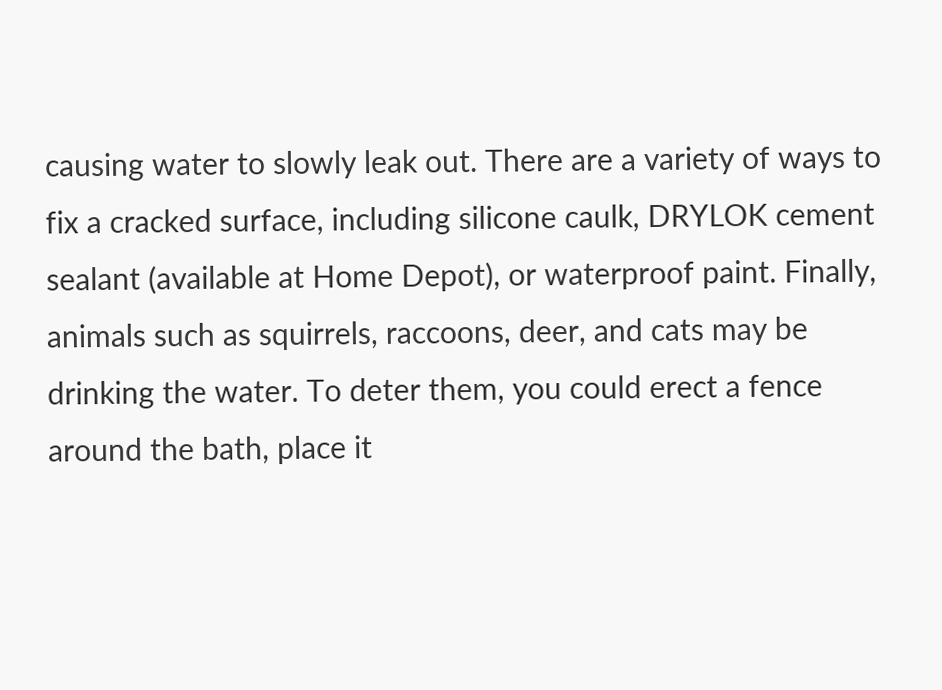causing water to slowly leak out. There are a variety of ways to fix a cracked surface, including silicone caulk, DRYLOK cement sealant (available at Home Depot), or waterproof paint. Finally, animals such as squirrels, raccoons, deer, and cats may be drinking the water. To deter them, you could erect a fence around the bath, place it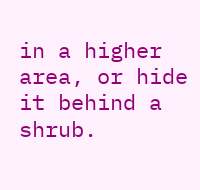in a higher area, or hide it behind a shrub.